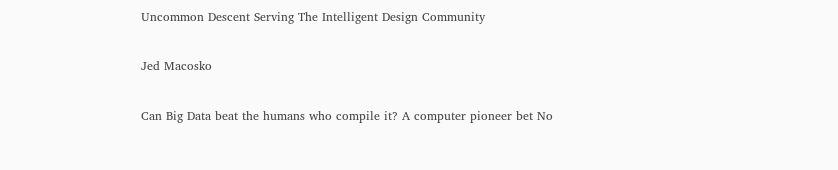Uncommon Descent Serving The Intelligent Design Community

Jed Macosko

Can Big Data beat the humans who compile it? A computer pioneer bet No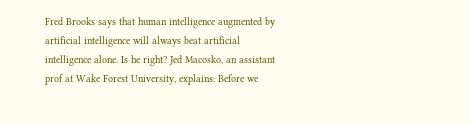Fred Brooks says that human intelligence augmented by artificial intelligence will always beat artificial intelligence alone. Is he right? Jed Macosko, an assistant prof at Wake Forest University, explains: Before we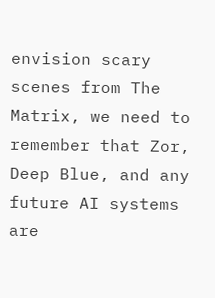envision scary scenes from The Matrix, we need to remember that Zor, Deep Blue, and any future AI systems are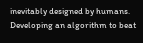inevitably designed by humans. Developing an algorithm to beat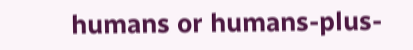humans or humans-plus-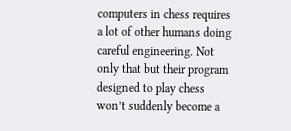computers in chess requires a lot of other humans doing careful engineering. Not only that but their program designed to play chess won’t suddenly become a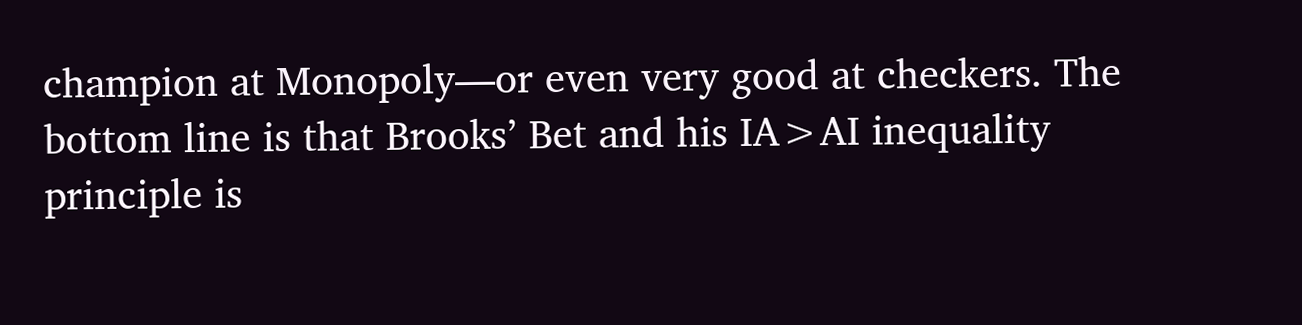champion at Monopoly—or even very good at checkers. The bottom line is that Brooks’ Bet and his IA>AI inequality principle is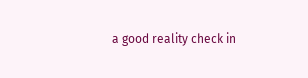a good reality check in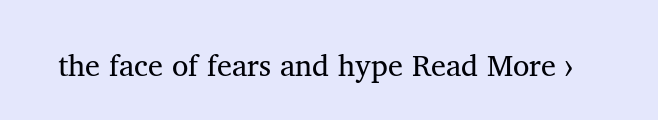the face of fears and hype Read More ›